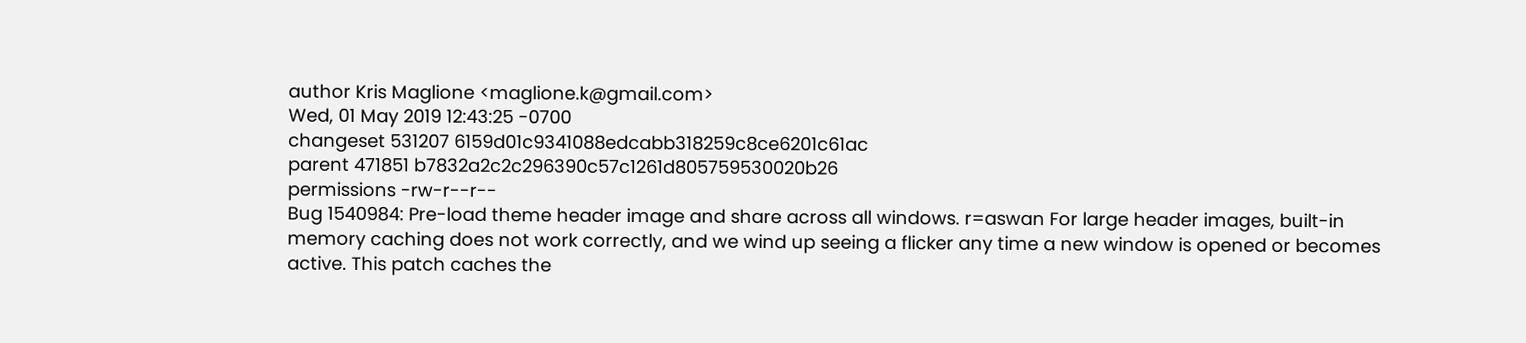author Kris Maglione <maglione.k@gmail.com>
Wed, 01 May 2019 12:43:25 -0700
changeset 531207 6159d01c9341088edcabb318259c8ce6201c61ac
parent 471851 b7832a2c2c296390c57c1261d805759530020b26
permissions -rw-r--r--
Bug 1540984: Pre-load theme header image and share across all windows. r=aswan For large header images, built-in memory caching does not work correctly, and we wind up seeing a flicker any time a new window is opened or becomes active. This patch caches the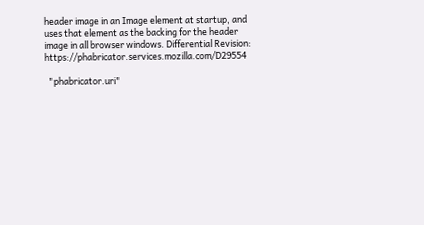header image in an Image element at startup, and uses that element as the backing for the header image in all browser windows. Differential Revision: https://phabricator.services.mozilla.com/D29554

  "phabricator.uri"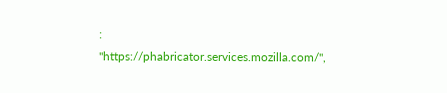: "https://phabricator.services.mozilla.com/",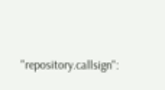"repository.callsign":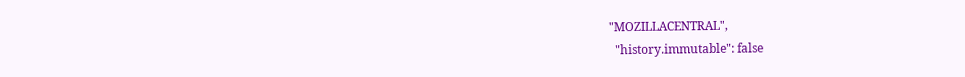"MOZILLACENTRAL",
  "history.immutable": false